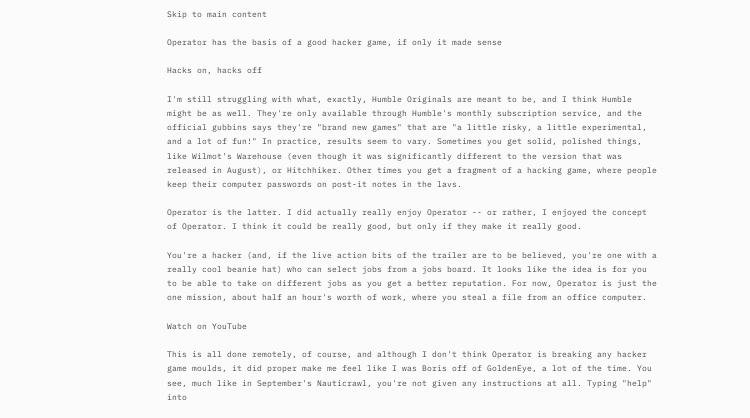Skip to main content

Operator has the basis of a good hacker game, if only it made sense

Hacks on, hacks off

I'm still struggling with what, exactly, Humble Originals are meant to be, and I think Humble might be as well. They're only available through Humble's monthly subscription service, and the official gubbins says they're "brand new games" that are "a little risky, a little experimental, and a lot of fun!" In practice, results seem to vary. Sometimes you get solid, polished things, like Wilmot's Warehouse (even though it was significantly different to the version that was released in August), or Hitchhiker. Other times you get a fragment of a hacking game, where people keep their computer passwords on post-it notes in the lavs.

Operator is the latter. I did actually really enjoy Operator -- or rather, I enjoyed the concept of Operator. I think it could be really good, but only if they make it really good.

You're a hacker (and, if the live action bits of the trailer are to be believed, you're one with a really cool beanie hat) who can select jobs from a jobs board. It looks like the idea is for you to be able to take on different jobs as you get a better reputation. For now, Operator is just the one mission, about half an hour's worth of work, where you steal a file from an office computer.

Watch on YouTube

This is all done remotely, of course, and although I don't think Operator is breaking any hacker game moulds, it did proper make me feel like I was Boris off of GoldenEye, a lot of the time. You see, much like in September's Nauticrawl, you're not given any instructions at all. Typing "help" into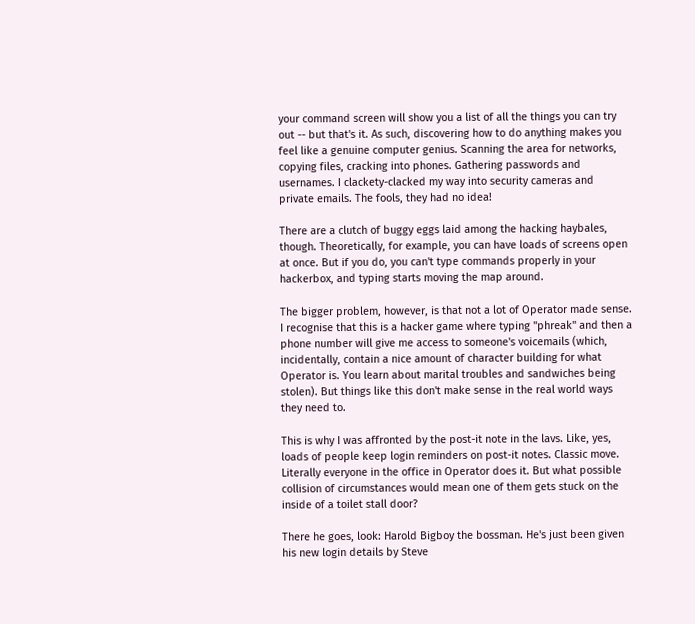your command screen will show you a list of all the things you can try out -- but that's it. As such, discovering how to do anything makes you feel like a genuine computer genius. Scanning the area for networks, copying files, cracking into phones. Gathering passwords and usernames. I clackety-clacked my way into security cameras and private emails. The fools, they had no idea!

There are a clutch of buggy eggs laid among the hacking haybales, though. Theoretically, for example, you can have loads of screens open at once. But if you do, you can't type commands properly in your hackerbox, and typing starts moving the map around.

The bigger problem, however, is that not a lot of Operator made sense. I recognise that this is a hacker game where typing "phreak" and then a phone number will give me access to someone's voicemails (which, incidentally, contain a nice amount of character building for what Operator is. You learn about marital troubles and sandwiches being stolen). But things like this don't make sense in the real world ways they need to.

This is why I was affronted by the post-it note in the lavs. Like, yes, loads of people keep login reminders on post-it notes. Classic move. Literally everyone in the office in Operator does it. But what possible collision of circumstances would mean one of them gets stuck on the inside of a toilet stall door?

There he goes, look: Harold Bigboy the bossman. He's just been given his new login details by Steve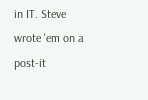in IT. Steve wrote 'em on a post-it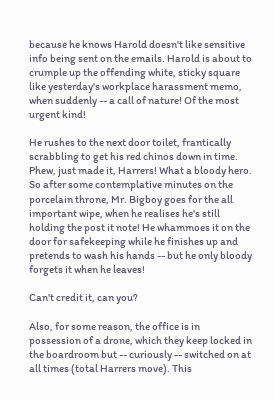because he knows Harold doesn't like sensitive info being sent on the emails. Harold is about to crumple up the offending white, sticky square like yesterday's workplace harassment memo, when suddenly -- a call of nature! Of the most urgent kind!

He rushes to the next door toilet, frantically scrabbling to get his red chinos down in time. Phew, just made it, Harrers! What a bloody hero. So after some contemplative minutes on the porcelain throne, Mr. Bigboy goes for the all important wipe, when he realises he's still holding the post it note! He whammoes it on the door for safekeeping while he finishes up and pretends to wash his hands -- but he only bloody forgets it when he leaves!

Can't credit it, can you?

Also, for some reason, the office is in possession of a drone, which they keep locked in the boardroom but -- curiously -- switched on at all times (total Harrers move). This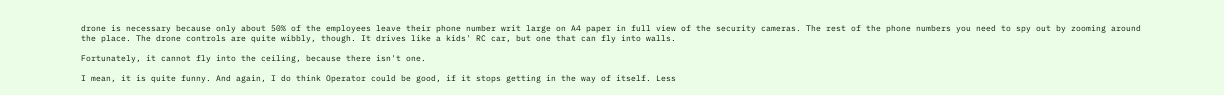drone is necessary because only about 50% of the employees leave their phone number writ large on A4 paper in full view of the security cameras. The rest of the phone numbers you need to spy out by zooming around the place. The drone controls are quite wibbly, though. It drives like a kids' RC car, but one that can fly into walls.

Fortunately, it cannot fly into the ceiling, because there isn't one.

I mean, it is quite funny. And again, I do think Operator could be good, if it stops getting in the way of itself. Less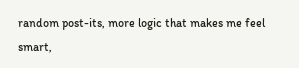random post-its, more logic that makes me feel smart,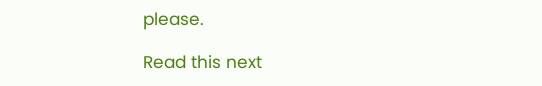please.

Read this next